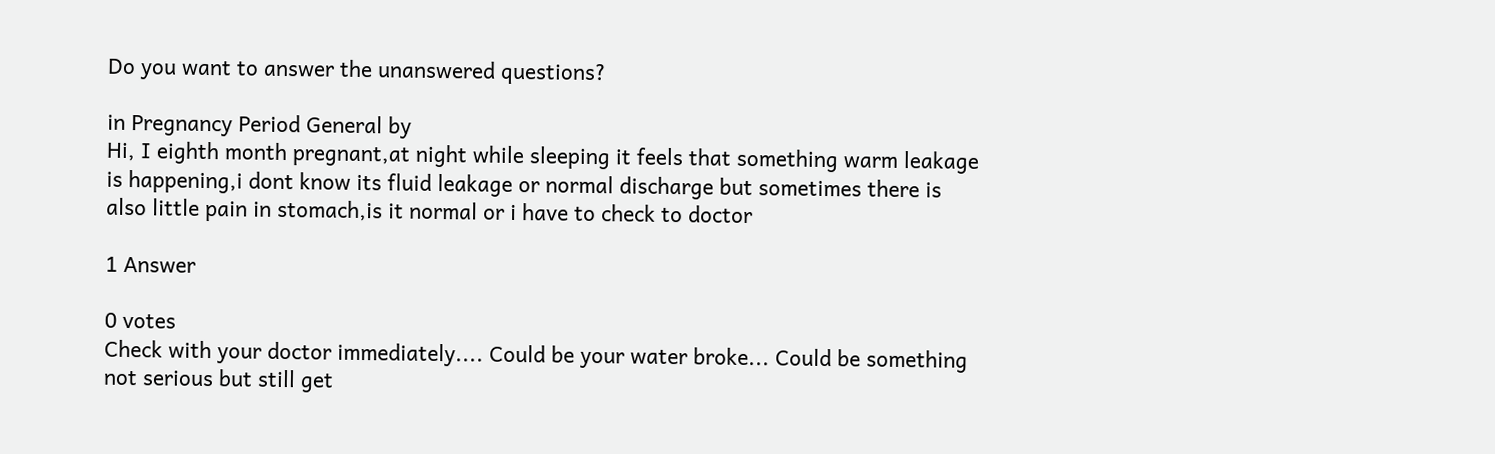Do you want to answer the unanswered questions?

in Pregnancy Period General by
Hi, I eighth month pregnant,at night while sleeping it feels that something warm leakage is happening,i dont know its fluid leakage or normal discharge but sometimes there is also little pain in stomach,is it normal or i have to check to doctor

1 Answer

0 votes
Check with your doctor immediately.... Could be your water broke... Could be something not serious but still get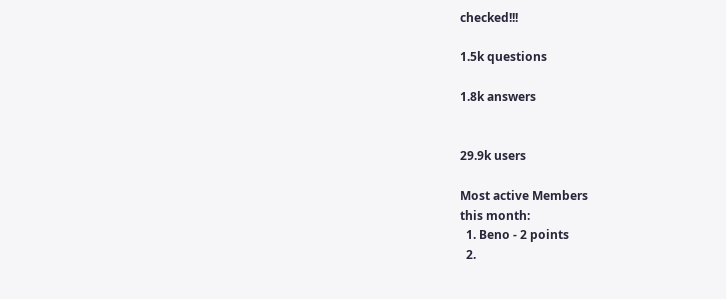checked!!!

1.5k questions

1.8k answers


29.9k users

Most active Members
this month:
  1. Beno - 2 points
  2.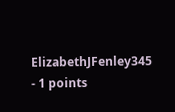ElizabethJFenley345 - 1 points